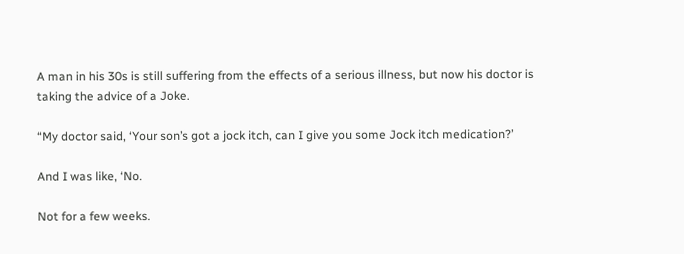A man in his 30s is still suffering from the effects of a serious illness, but now his doctor is taking the advice of a Joke.

“My doctor said, ‘Your son’s got a jock itch, can I give you some Jock itch medication?’

And I was like, ‘No.

Not for a few weeks.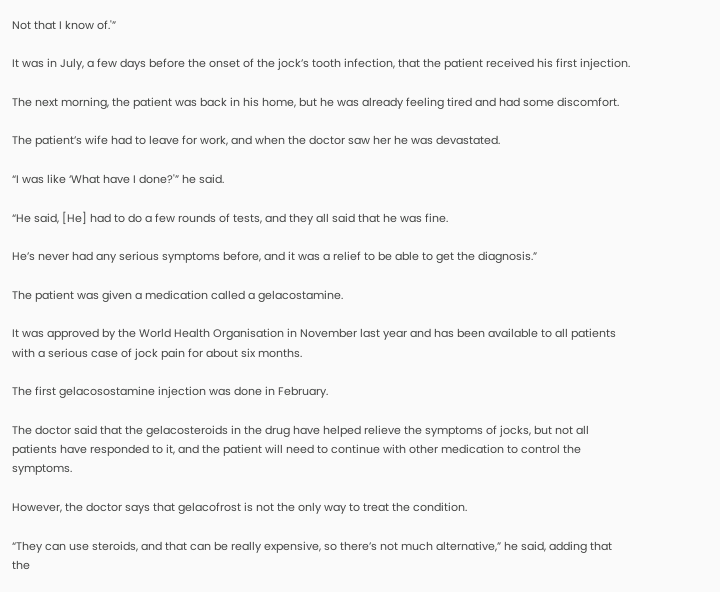Not that I know of.'”

It was in July, a few days before the onset of the jock’s tooth infection, that the patient received his first injection.

The next morning, the patient was back in his home, but he was already feeling tired and had some discomfort.

The patient’s wife had to leave for work, and when the doctor saw her he was devastated.

“I was like ‘What have I done?'” he said.

“He said, [He] had to do a few rounds of tests, and they all said that he was fine.

He’s never had any serious symptoms before, and it was a relief to be able to get the diagnosis.”

The patient was given a medication called a gelacostamine.

It was approved by the World Health Organisation in November last year and has been available to all patients with a serious case of jock pain for about six months.

The first gelacosostamine injection was done in February.

The doctor said that the gelacosteroids in the drug have helped relieve the symptoms of jocks, but not all patients have responded to it, and the patient will need to continue with other medication to control the symptoms.

However, the doctor says that gelacofrost is not the only way to treat the condition.

“They can use steroids, and that can be really expensive, so there’s not much alternative,” he said, adding that the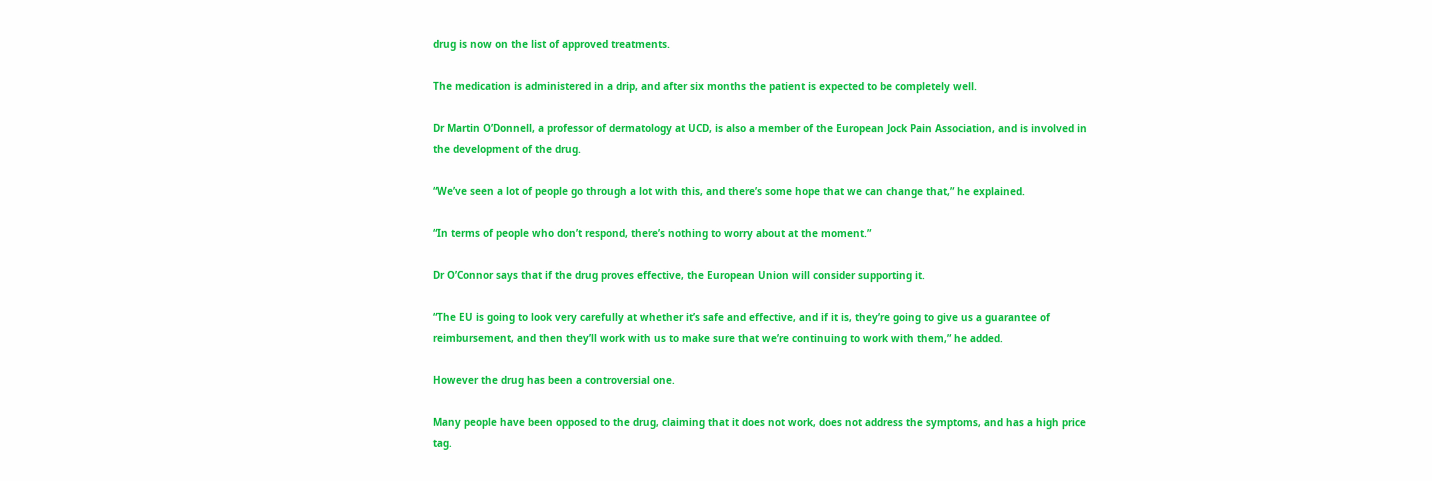drug is now on the list of approved treatments.

The medication is administered in a drip, and after six months the patient is expected to be completely well.

Dr Martin O’Donnell, a professor of dermatology at UCD, is also a member of the European Jock Pain Association, and is involved in the development of the drug.

“We’ve seen a lot of people go through a lot with this, and there’s some hope that we can change that,” he explained.

“In terms of people who don’t respond, there’s nothing to worry about at the moment.”

Dr O’Connor says that if the drug proves effective, the European Union will consider supporting it.

“The EU is going to look very carefully at whether it’s safe and effective, and if it is, they’re going to give us a guarantee of reimbursement, and then they’ll work with us to make sure that we’re continuing to work with them,” he added.

However the drug has been a controversial one.

Many people have been opposed to the drug, claiming that it does not work, does not address the symptoms, and has a high price tag.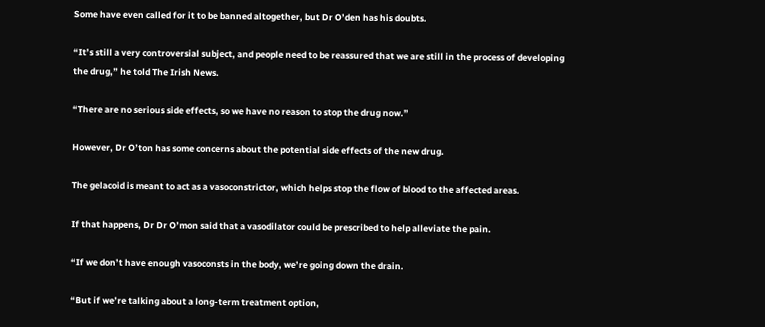Some have even called for it to be banned altogether, but Dr O’den has his doubts.

“It’s still a very controversial subject, and people need to be reassured that we are still in the process of developing the drug,” he told The Irish News.

“There are no serious side effects, so we have no reason to stop the drug now.”

However, Dr O’ton has some concerns about the potential side effects of the new drug.

The gelacoid is meant to act as a vasoconstrictor, which helps stop the flow of blood to the affected areas.

If that happens, Dr Dr O’mon said that a vasodilator could be prescribed to help alleviate the pain.

“If we don’t have enough vasoconsts in the body, we’re going down the drain.

“But if we’re talking about a long-term treatment option,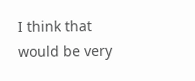I think that would be very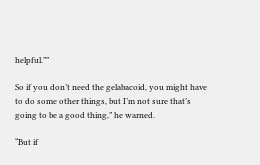helpful.””

So if you don’t need the gelabacoid, you might have to do some other things, but I’m not sure that’s going to be a good thing,” he warned.

“But if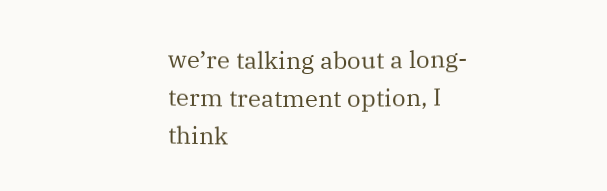we’re talking about a long-term treatment option, I think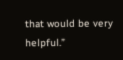that would be very helpful.”